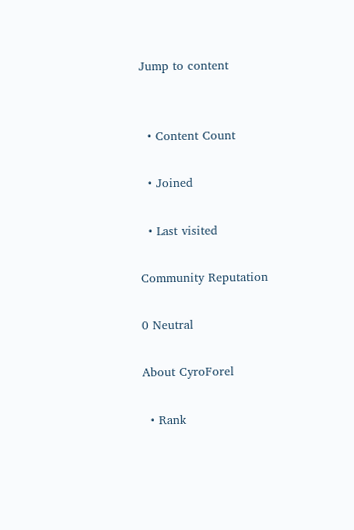Jump to content


  • Content Count

  • Joined

  • Last visited

Community Reputation

0 Neutral

About CyroForel

  • Rank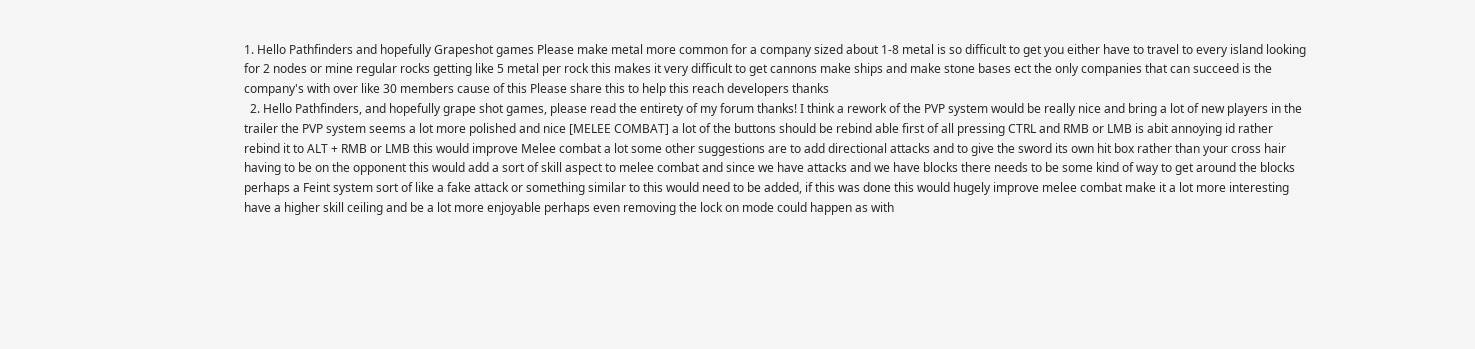1. Hello Pathfinders and hopefully Grapeshot games Please make metal more common for a company sized about 1-8 metal is so difficult to get you either have to travel to every island looking for 2 nodes or mine regular rocks getting like 5 metal per rock this makes it very difficult to get cannons make ships and make stone bases ect the only companies that can succeed is the company's with over like 30 members cause of this Please share this to help this reach developers thanks
  2. Hello Pathfinders, and hopefully grape shot games, please read the entirety of my forum thanks! I think a rework of the PVP system would be really nice and bring a lot of new players in the trailer the PVP system seems a lot more polished and nice [MELEE COMBAT] a lot of the buttons should be rebind able first of all pressing CTRL and RMB or LMB is abit annoying id rather rebind it to ALT + RMB or LMB this would improve Melee combat a lot some other suggestions are to add directional attacks and to give the sword its own hit box rather than your cross hair having to be on the opponent this would add a sort of skill aspect to melee combat and since we have attacks and we have blocks there needs to be some kind of way to get around the blocks perhaps a Feint system sort of like a fake attack or something similar to this would need to be added, if this was done this would hugely improve melee combat make it a lot more interesting have a higher skill ceiling and be a lot more enjoyable perhaps even removing the lock on mode could happen as with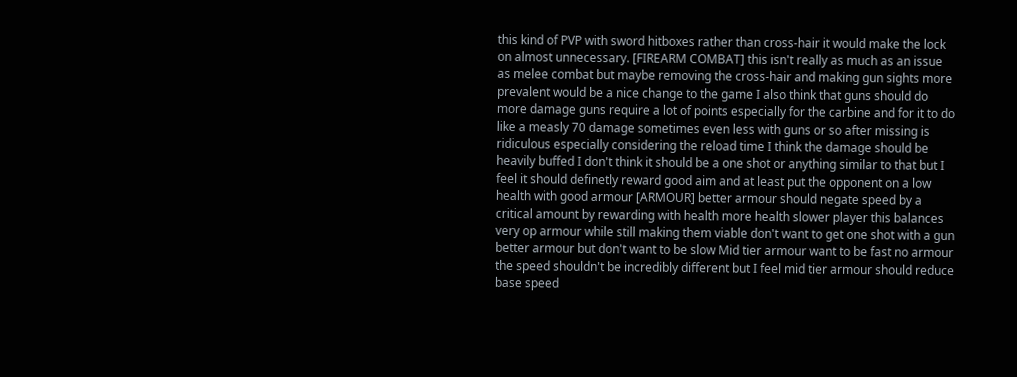this kind of PVP with sword hitboxes rather than cross-hair it would make the lock on almost unnecessary. [FIREARM COMBAT] this isn't really as much as an issue as melee combat but maybe removing the cross-hair and making gun sights more prevalent would be a nice change to the game I also think that guns should do more damage guns require a lot of points especially for the carbine and for it to do like a measly 70 damage sometimes even less with guns or so after missing is ridiculous especially considering the reload time I think the damage should be heavily buffed I don't think it should be a one shot or anything similar to that but I feel it should definetly reward good aim and at least put the opponent on a low health with good armour [ARMOUR] better armour should negate speed by a critical amount by rewarding with health more health slower player this balances very op armour while still making them viable don't want to get one shot with a gun better armour but don't want to be slow Mid tier armour want to be fast no armour the speed shouldn't be incredibly different but I feel mid tier armour should reduce base speed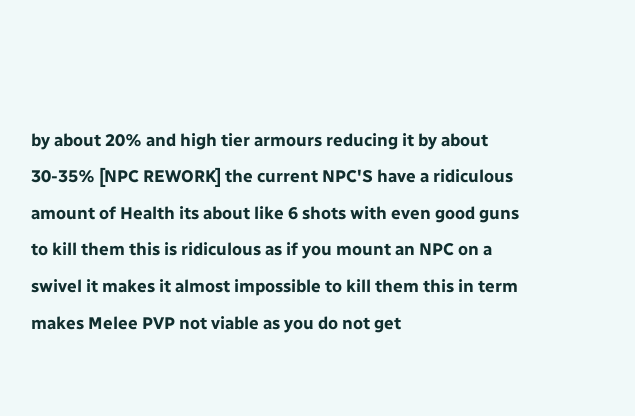by about 20% and high tier armours reducing it by about 30-35% [NPC REWORK] the current NPC'S have a ridiculous amount of Health its about like 6 shots with even good guns to kill them this is ridiculous as if you mount an NPC on a swivel it makes it almost impossible to kill them this in term makes Melee PVP not viable as you do not get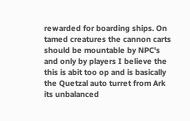rewarded for boarding ships. On tamed creatures the cannon carts should be mountable by NPC's and only by players I believe the this is abit too op and is basically the Quetzal auto turret from Ark its unbalanced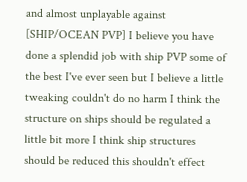and almost unplayable against [SHIP/OCEAN PVP] I believe you have done a splendid job with ship PVP some of the best I've ever seen but I believe a little tweaking couldn't do no harm I think the structure on ships should be regulated a little bit more I think ship structures should be reduced this shouldn't effect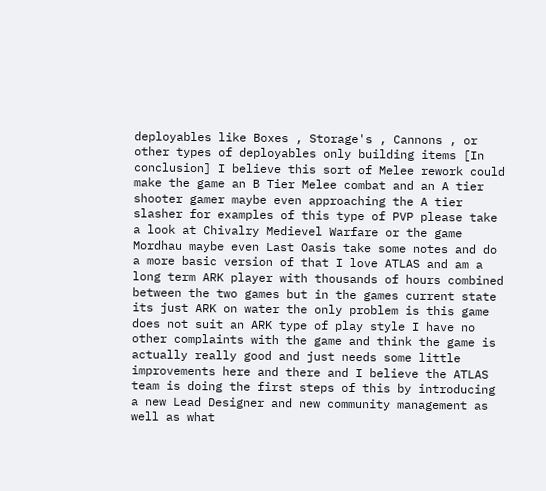deployables like Boxes , Storage's , Cannons , or other types of deployables only building items [In conclusion] I believe this sort of Melee rework could make the game an B Tier Melee combat and an A tier shooter gamer maybe even approaching the A tier slasher for examples of this type of PVP please take a look at Chivalry Medievel Warfare or the game Mordhau maybe even Last Oasis take some notes and do a more basic version of that I love ATLAS and am a long term ARK player with thousands of hours combined between the two games but in the games current state its just ARK on water the only problem is this game does not suit an ARK type of play style I have no other complaints with the game and think the game is actually really good and just needs some little improvements here and there and I believe the ATLAS team is doing the first steps of this by introducing a new Lead Designer and new community management as well as what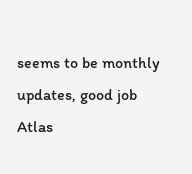seems to be monthly updates, good job Atlas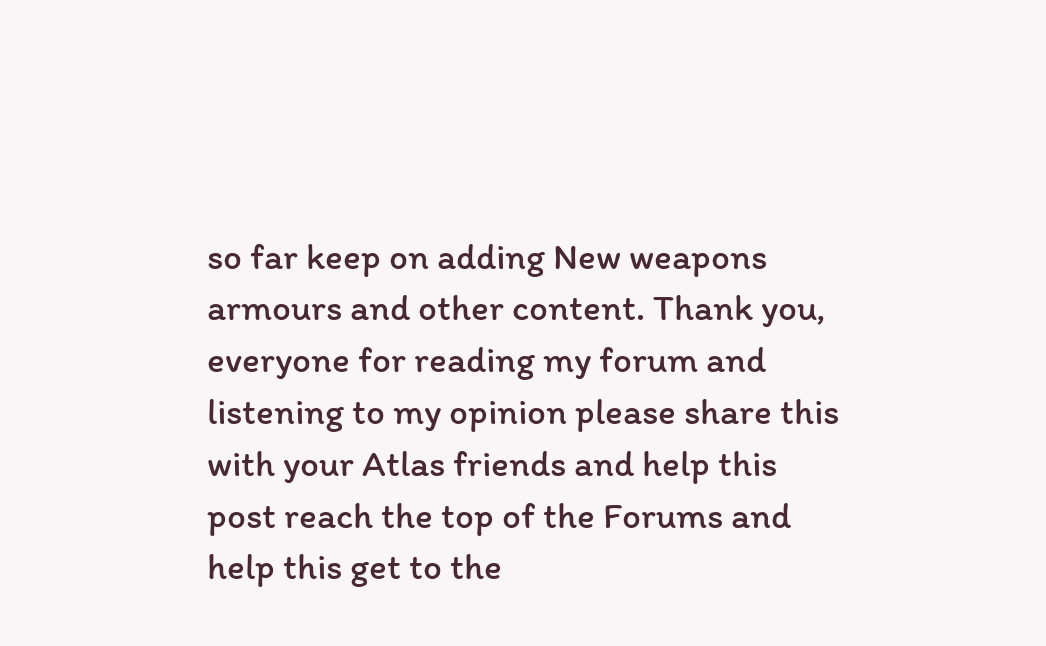so far keep on adding New weapons armours and other content. Thank you, everyone for reading my forum and listening to my opinion please share this with your Atlas friends and help this post reach the top of the Forums and help this get to the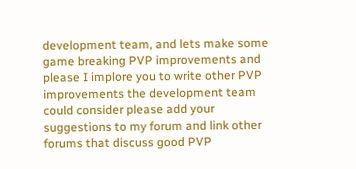development team, and lets make some game breaking PVP improvements and please I implore you to write other PVP improvements the development team could consider please add your suggestions to my forum and link other forums that discuss good PVP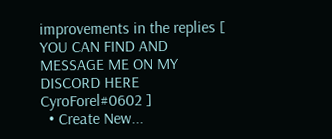improvements in the replies [ YOU CAN FIND AND MESSAGE ME ON MY DISCORD HERE CyroForel#0602 ]
  • Create New...